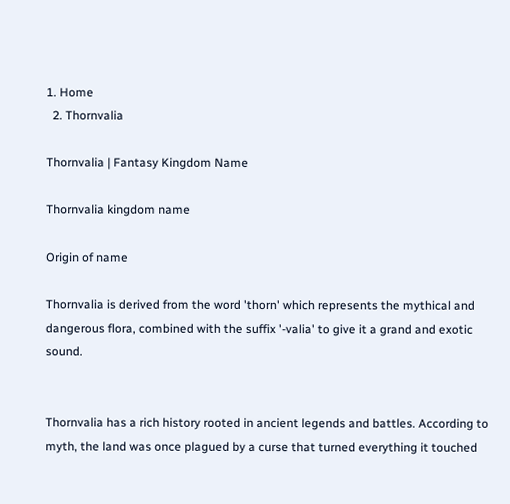1. Home
  2. Thornvalia

Thornvalia | Fantasy Kingdom Name

Thornvalia kingdom name

Origin of name

Thornvalia is derived from the word 'thorn' which represents the mythical and dangerous flora, combined with the suffix '-valia' to give it a grand and exotic sound.


Thornvalia has a rich history rooted in ancient legends and battles. According to myth, the land was once plagued by a curse that turned everything it touched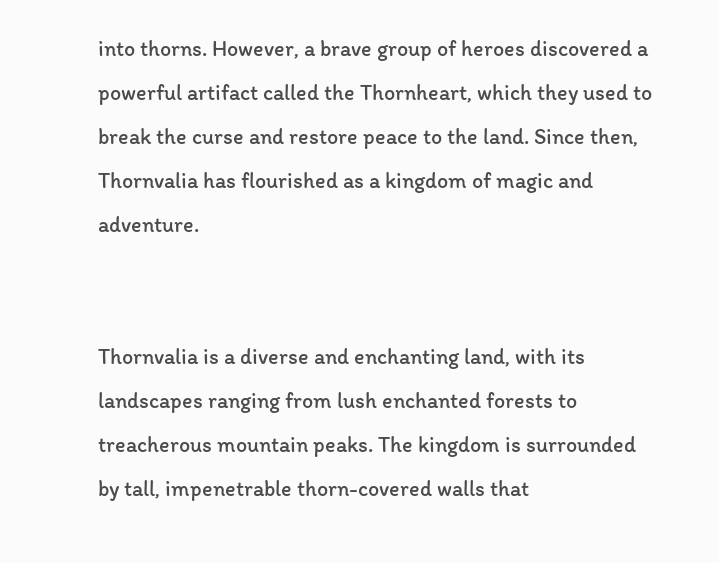into thorns. However, a brave group of heroes discovered a powerful artifact called the Thornheart, which they used to break the curse and restore peace to the land. Since then, Thornvalia has flourished as a kingdom of magic and adventure.


Thornvalia is a diverse and enchanting land, with its landscapes ranging from lush enchanted forests to treacherous mountain peaks. The kingdom is surrounded by tall, impenetrable thorn-covered walls that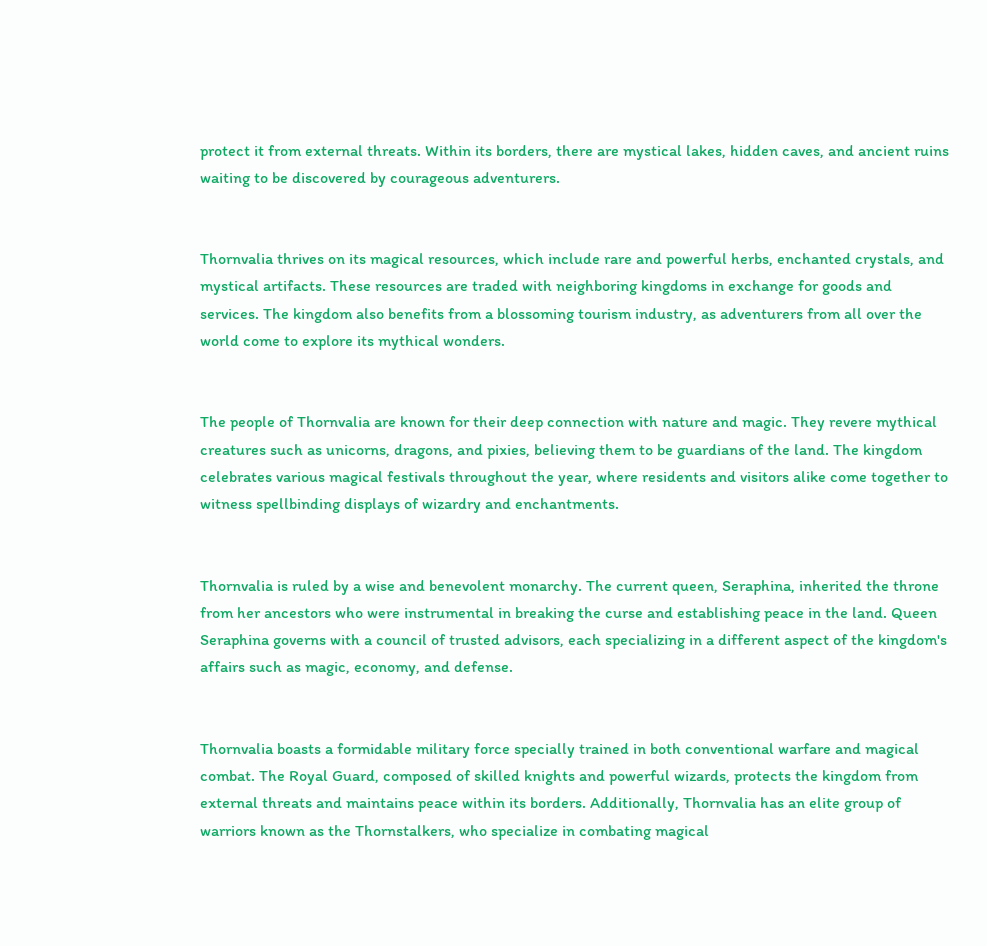protect it from external threats. Within its borders, there are mystical lakes, hidden caves, and ancient ruins waiting to be discovered by courageous adventurers.


Thornvalia thrives on its magical resources, which include rare and powerful herbs, enchanted crystals, and mystical artifacts. These resources are traded with neighboring kingdoms in exchange for goods and services. The kingdom also benefits from a blossoming tourism industry, as adventurers from all over the world come to explore its mythical wonders.


The people of Thornvalia are known for their deep connection with nature and magic. They revere mythical creatures such as unicorns, dragons, and pixies, believing them to be guardians of the land. The kingdom celebrates various magical festivals throughout the year, where residents and visitors alike come together to witness spellbinding displays of wizardry and enchantments.


Thornvalia is ruled by a wise and benevolent monarchy. The current queen, Seraphina, inherited the throne from her ancestors who were instrumental in breaking the curse and establishing peace in the land. Queen Seraphina governs with a council of trusted advisors, each specializing in a different aspect of the kingdom's affairs such as magic, economy, and defense.


Thornvalia boasts a formidable military force specially trained in both conventional warfare and magical combat. The Royal Guard, composed of skilled knights and powerful wizards, protects the kingdom from external threats and maintains peace within its borders. Additionally, Thornvalia has an elite group of warriors known as the Thornstalkers, who specialize in combating magical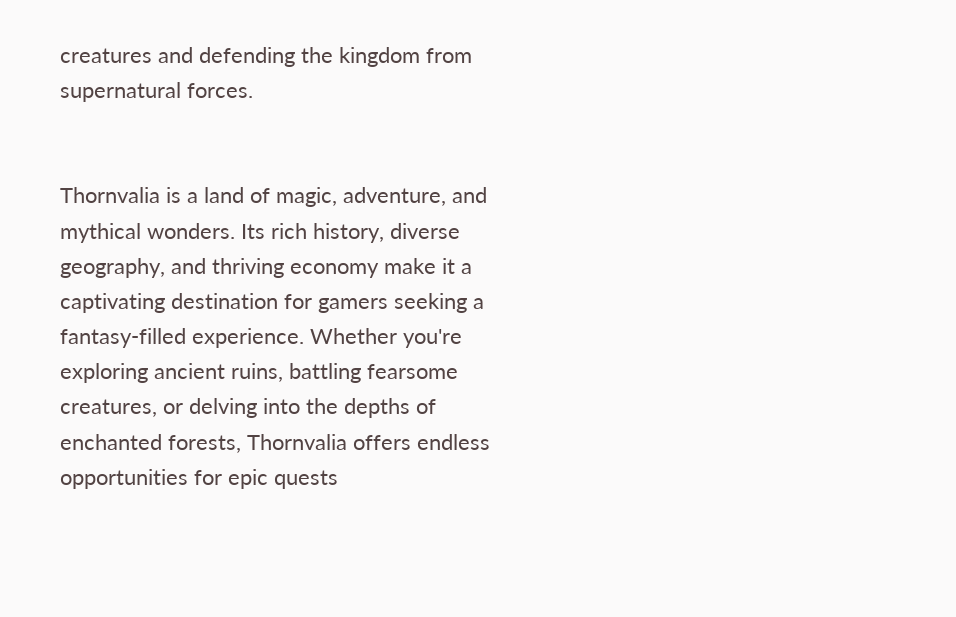creatures and defending the kingdom from supernatural forces.


Thornvalia is a land of magic, adventure, and mythical wonders. Its rich history, diverse geography, and thriving economy make it a captivating destination for gamers seeking a fantasy-filled experience. Whether you're exploring ancient ruins, battling fearsome creatures, or delving into the depths of enchanted forests, Thornvalia offers endless opportunities for epic quests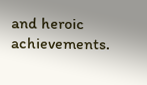and heroic achievements.